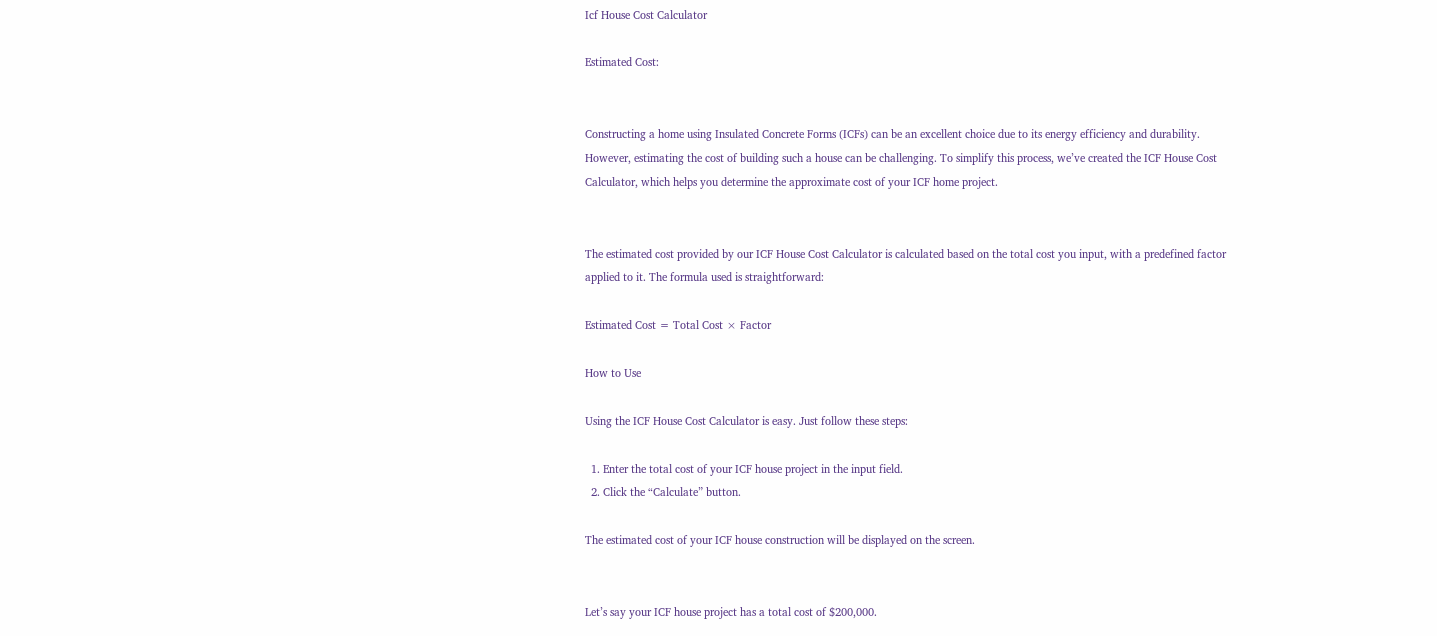Icf House Cost Calculator

Estimated Cost:


Constructing a home using Insulated Concrete Forms (ICFs) can be an excellent choice due to its energy efficiency and durability. However, estimating the cost of building such a house can be challenging. To simplify this process, we’ve created the ICF House Cost Calculator, which helps you determine the approximate cost of your ICF home project.


The estimated cost provided by our ICF House Cost Calculator is calculated based on the total cost you input, with a predefined factor applied to it. The formula used is straightforward:

Estimated Cost = Total Cost × Factor

How to Use

Using the ICF House Cost Calculator is easy. Just follow these steps:

  1. Enter the total cost of your ICF house project in the input field.
  2. Click the “Calculate” button.

The estimated cost of your ICF house construction will be displayed on the screen.


Let’s say your ICF house project has a total cost of $200,000.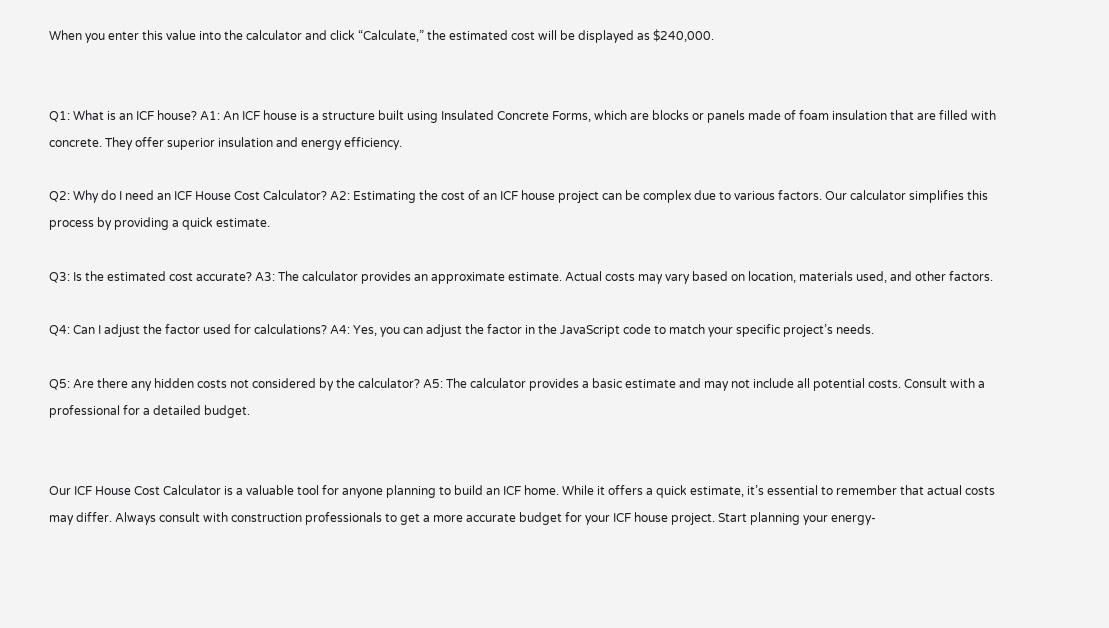When you enter this value into the calculator and click “Calculate,” the estimated cost will be displayed as $240,000.


Q1: What is an ICF house? A1: An ICF house is a structure built using Insulated Concrete Forms, which are blocks or panels made of foam insulation that are filled with concrete. They offer superior insulation and energy efficiency.

Q2: Why do I need an ICF House Cost Calculator? A2: Estimating the cost of an ICF house project can be complex due to various factors. Our calculator simplifies this process by providing a quick estimate.

Q3: Is the estimated cost accurate? A3: The calculator provides an approximate estimate. Actual costs may vary based on location, materials used, and other factors.

Q4: Can I adjust the factor used for calculations? A4: Yes, you can adjust the factor in the JavaScript code to match your specific project’s needs.

Q5: Are there any hidden costs not considered by the calculator? A5: The calculator provides a basic estimate and may not include all potential costs. Consult with a professional for a detailed budget.


Our ICF House Cost Calculator is a valuable tool for anyone planning to build an ICF home. While it offers a quick estimate, it’s essential to remember that actual costs may differ. Always consult with construction professionals to get a more accurate budget for your ICF house project. Start planning your energy-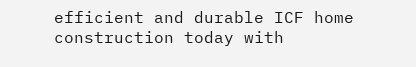efficient and durable ICF home construction today with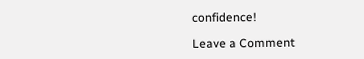confidence!

Leave a Comment